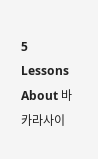5 Lessons About 바카라사이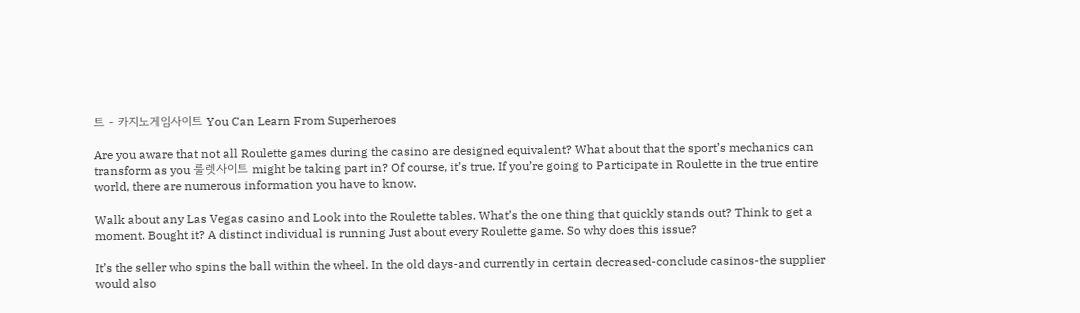트 - 카지노게임사이트 You Can Learn From Superheroes

Are you aware that not all Roulette games during the casino are designed equivalent? What about that the sport’s mechanics can transform as you 룰렛사이트 might be taking part in? Of course, it’s true. If you’re going to Participate in Roulette in the true entire world, there are numerous information you have to know.

Walk about any Las Vegas casino and Look into the Roulette tables. What’s the one thing that quickly stands out? Think to get a moment. Bought it? A distinct individual is running Just about every Roulette game. So why does this issue?

It’s the seller who spins the ball within the wheel. In the old days-and currently in certain decreased-conclude casinos-the supplier would also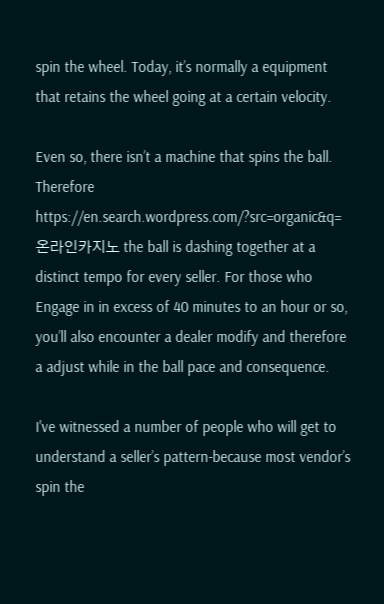spin the wheel. Today, it’s normally a equipment that retains the wheel going at a certain velocity.

Even so, there isn’t a machine that spins the ball. Therefore https://en.search.wordpress.com/?src=organic&q=온라인카지노 the ball is dashing together at a distinct tempo for every seller. For those who Engage in in excess of 40 minutes to an hour or so, you’ll also encounter a dealer modify and therefore a adjust while in the ball pace and consequence.

I've witnessed a number of people who will get to understand a seller’s pattern-because most vendor’s spin the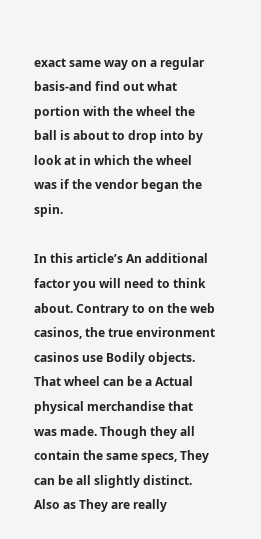exact same way on a regular basis-and find out what portion with the wheel the ball is about to drop into by look at in which the wheel was if the vendor began the spin.

In this article’s An additional factor you will need to think about. Contrary to on the web casinos, the true environment casinos use Bodily objects. That wheel can be a Actual physical merchandise that was made. Though they all contain the same specs, They can be all slightly distinct. Also as They are really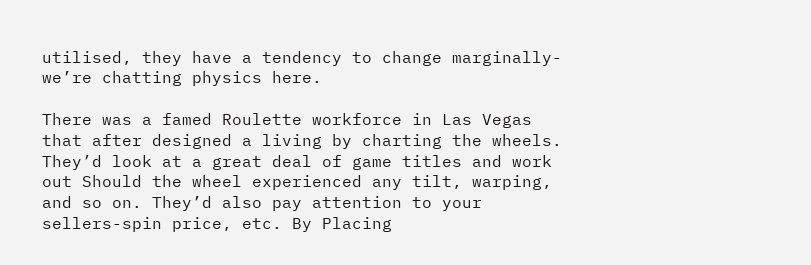utilised, they have a tendency to change marginally-we’re chatting physics here.

There was a famed Roulette workforce in Las Vegas that after designed a living by charting the wheels. They’d look at a great deal of game titles and work out Should the wheel experienced any tilt, warping, and so on. They’d also pay attention to your sellers-spin price, etc. By Placing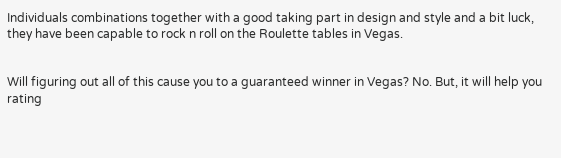Individuals combinations together with a good taking part in design and style and a bit luck, they have been capable to rock n roll on the Roulette tables in Vegas.


Will figuring out all of this cause you to a guaranteed winner in Vegas? No. But, it will help you rating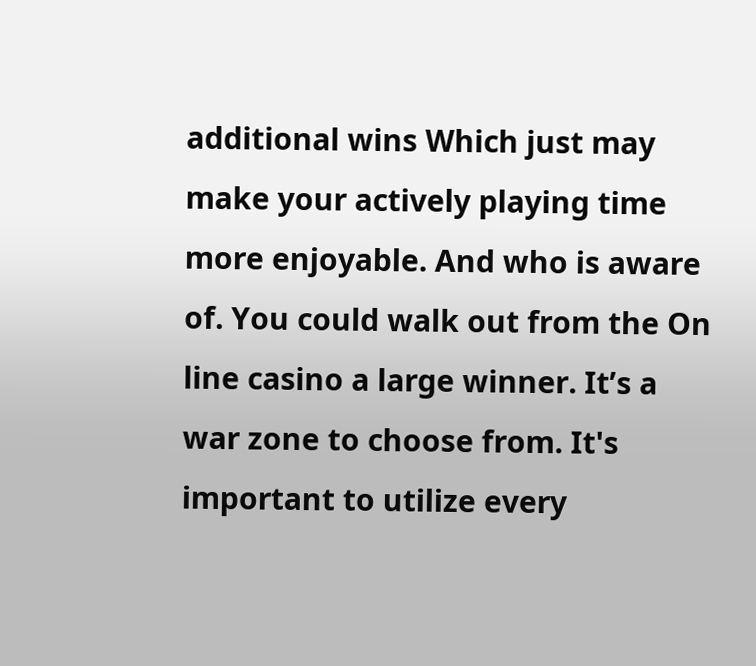additional wins Which just may make your actively playing time more enjoyable. And who is aware of. You could walk out from the On line casino a large winner. It’s a war zone to choose from. It's important to utilize every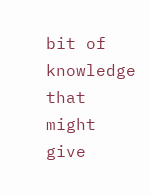bit of knowledge that might give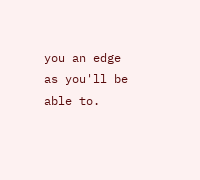you an edge as you'll be able to.